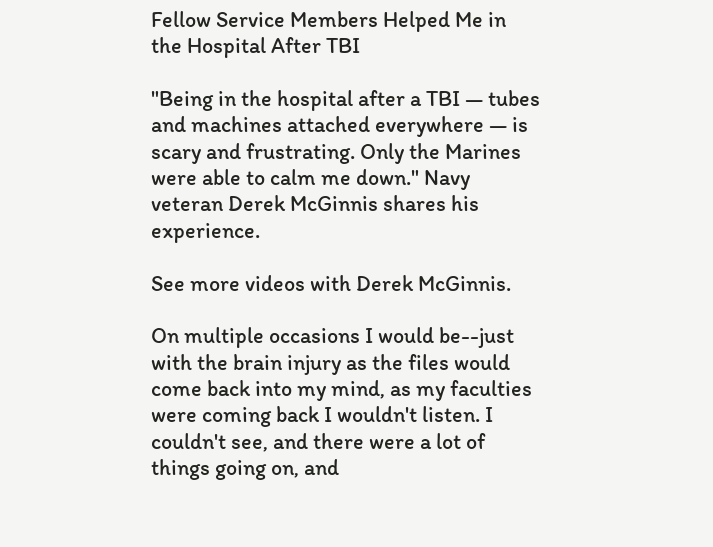Fellow Service Members Helped Me in the Hospital After TBI

"Being in the hospital after a TBI — tubes and machines attached everywhere — is scary and frustrating. Only the Marines were able to calm me down." Navy veteran Derek McGinnis shares his experience.

See more videos with Derek McGinnis.

On multiple occasions I would be--just with the brain injury as the files would come back into my mind, as my faculties were coming back I wouldn't listen. I couldn't see, and there were a lot of things going on, and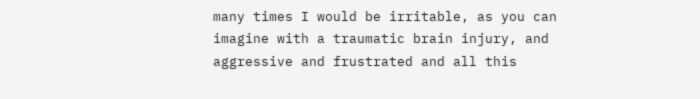many times I would be irritable, as you can imagine with a traumatic brain injury, and aggressive and frustrated and all this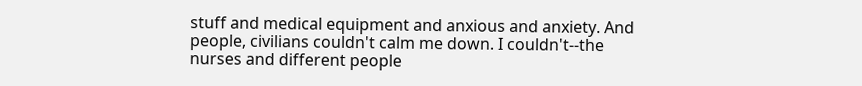stuff and medical equipment and anxious and anxiety. And people, civilians couldn't calm me down. I couldn't--the nurses and different people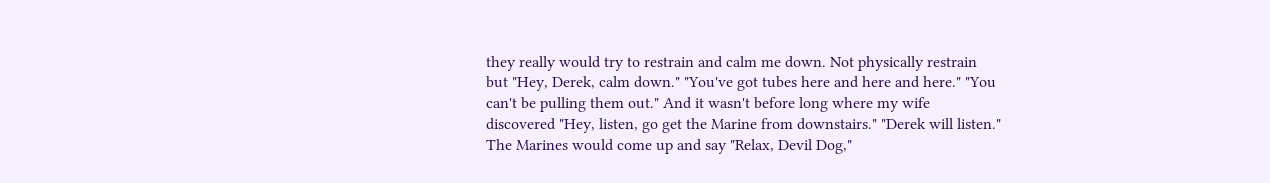they really would try to restrain and calm me down. Not physically restrain but "Hey, Derek, calm down." "You've got tubes here and here and here." "You can't be pulling them out." And it wasn't before long where my wife discovered "Hey, listen, go get the Marine from downstairs." "Derek will listen." The Marines would come up and say "Relax, Devil Dog,"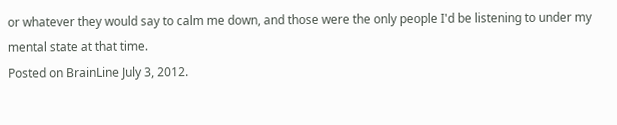or whatever they would say to calm me down, and those were the only people I'd be listening to under my mental state at that time.
Posted on BrainLine July 3, 2012.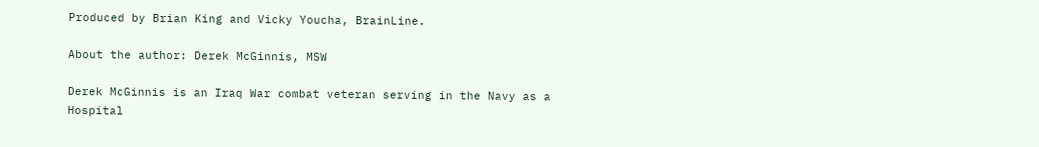Produced by Brian King and Vicky Youcha, BrainLine.

About the author: Derek McGinnis, MSW

Derek McGinnis is an Iraq War combat veteran serving in the Navy as a Hospital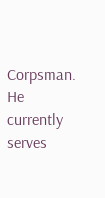Corpsman. He currently serves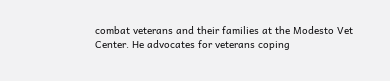combat veterans and their families at the Modesto Vet Center. He advocates for veterans coping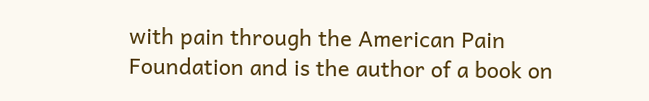with pain through the American Pain Foundation and is the author of a book on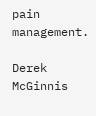pain management.

Derek  McGinnis